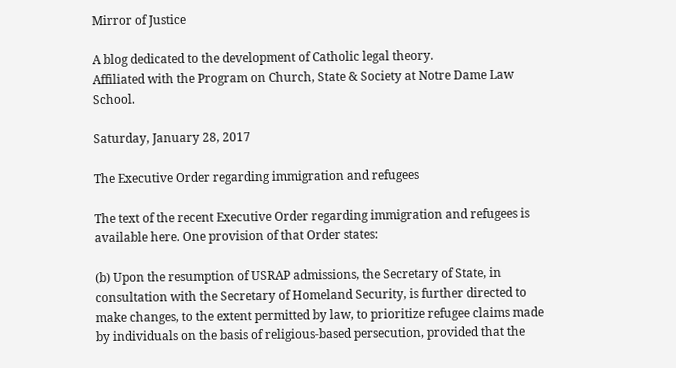Mirror of Justice

A blog dedicated to the development of Catholic legal theory.
Affiliated with the Program on Church, State & Society at Notre Dame Law School.

Saturday, January 28, 2017

The Executive Order regarding immigration and refugees

The text of the recent Executive Order regarding immigration and refugees is available here. One provision of that Order states:

(b) Upon the resumption of USRAP admissions, the Secretary of State, in consultation with the Secretary of Homeland Security, is further directed to make changes, to the extent permitted by law, to prioritize refugee claims made by individuals on the basis of religious-based persecution, provided that the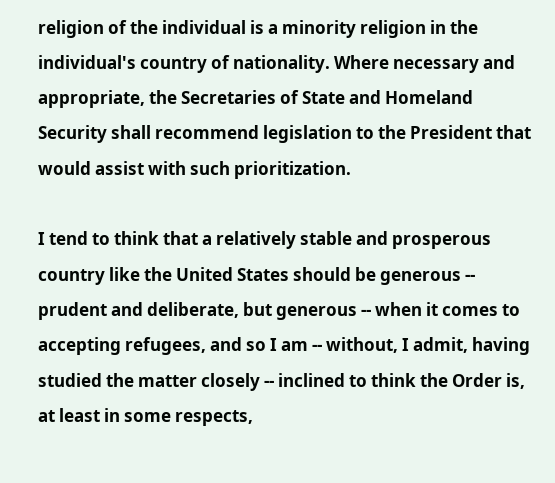religion of the individual is a minority religion in the individual's country of nationality. Where necessary and appropriate, the Secretaries of State and Homeland Security shall recommend legislation to the President that would assist with such prioritization.

I tend to think that a relatively stable and prosperous country like the United States should be generous -- prudent and deliberate, but generous -- when it comes to accepting refugees, and so I am -- without, I admit, having studied the matter closely -- inclined to think the Order is, at least in some respects,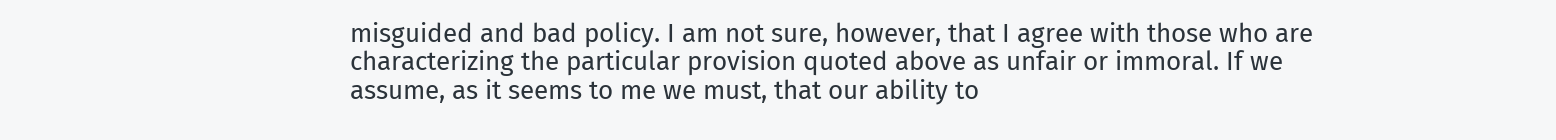misguided and bad policy. I am not sure, however, that I agree with those who are characterizing the particular provision quoted above as unfair or immoral. If we assume, as it seems to me we must, that our ability to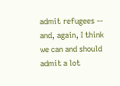admit refugees -- and, again, I think we can and should admit a lot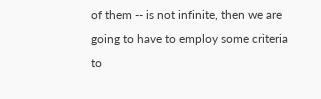of them -- is not infinite, then we are going to have to employ some criteria to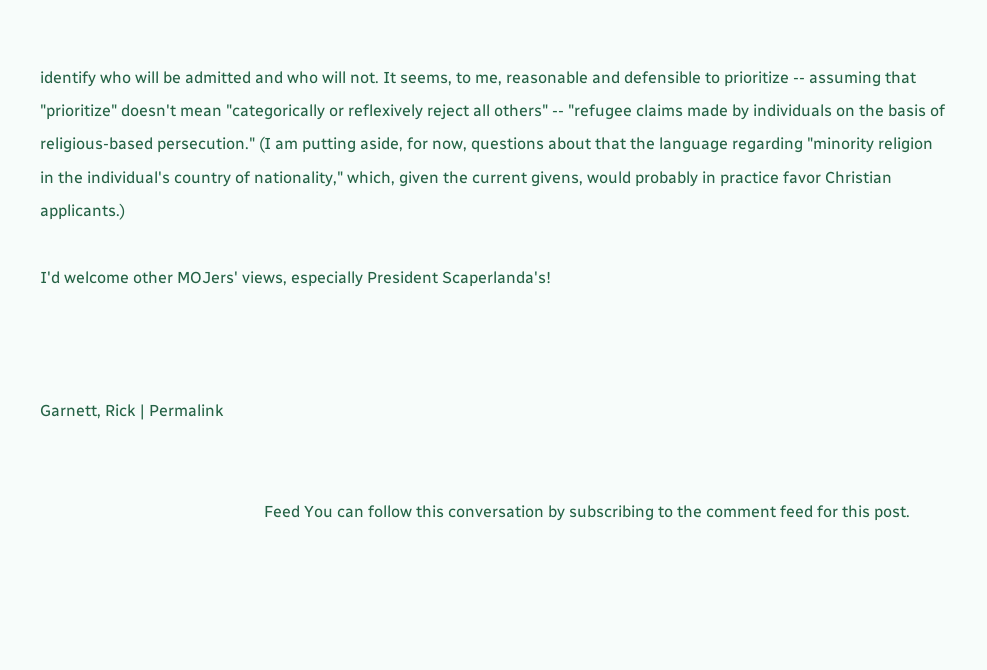identify who will be admitted and who will not. It seems, to me, reasonable and defensible to prioritize -- assuming that "prioritize" doesn't mean "categorically or reflexively reject all others" -- "refugee claims made by individuals on the basis of religious-based persecution." (I am putting aside, for now, questions about that the language regarding "minority religion in the individual's country of nationality," which, given the current givens, would probably in practice favor Christian applicants.)

I'd welcome other MOJers' views, especially President Scaperlanda's!



Garnett, Rick | Permalink


                                                        Feed You can follow this conversation by subscribing to the comment feed for this post.